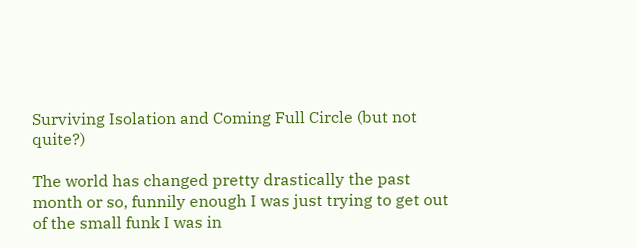Surviving Isolation and Coming Full Circle (but not quite?)

The world has changed pretty drastically the past month or so, funnily enough I was just trying to get out of the small funk I was in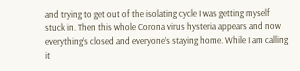and trying to get out of the isolating cycle I was getting myself stuck in. Then this whole Corona virus hysteria appears and now everything’s closed and everyone’s staying home. While I am calling it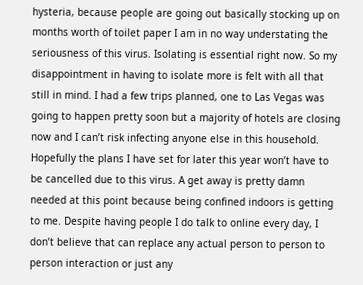hysteria, because people are going out basically stocking up on months worth of toilet paper I am in no way understating the seriousness of this virus. Isolating is essential right now. So my disappointment in having to isolate more is felt with all that still in mind. I had a few trips planned, one to Las Vegas was going to happen pretty soon but a majority of hotels are closing now and I can’t risk infecting anyone else in this household. Hopefully the plans I have set for later this year won’t have to be cancelled due to this virus. A get away is pretty damn needed at this point because being confined indoors is getting to me. Despite having people I do talk to online every day, I don’t believe that can replace any actual person to person to person interaction or just any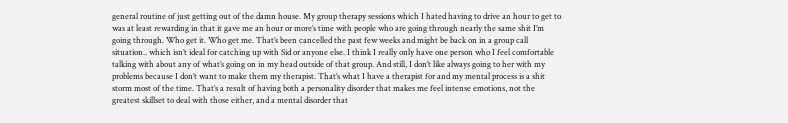general routine of just getting out of the damn house. My group therapy sessions which I hated having to drive an hour to get to was at least rewarding in that it gave me an hour or more’s time with people who are going through nearly the same shit I’m going through. Who get it. Who get me. That’s been cancelled the past few weeks and might be back on in a group call situation.. which isn’t ideal for catching up with Sid or anyone else. I think I really only have one person who I feel comfortable talking with about any of what’s going on in my head outside of that group. And still, I don’t like always going to her with my problems because I don’t want to make them my therapist. That’s what I have a therapist for and my mental process is a shit storm most of the time. That’s a result of having both a personality disorder that makes me feel intense emotions, not the greatest skillset to deal with those either, and a mental disorder that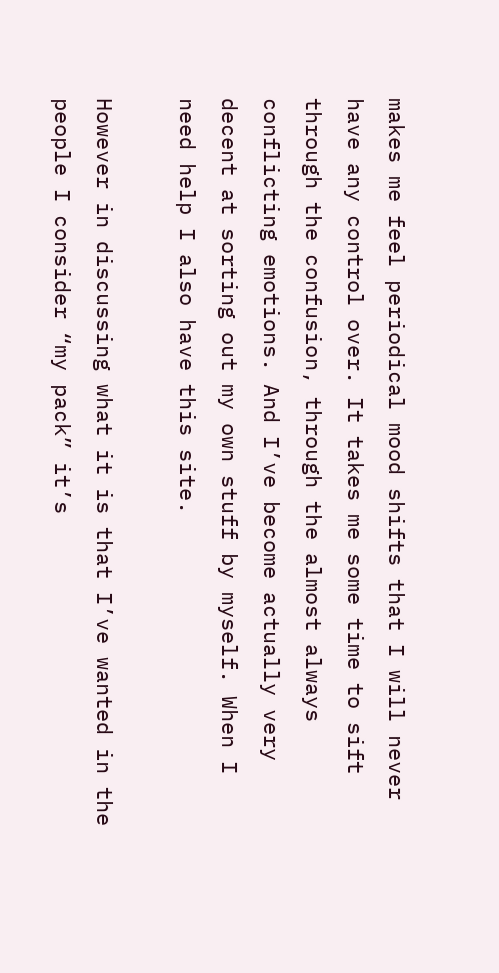makes me feel periodical mood shifts that I will never have any control over. It takes me some time to sift through the confusion, through the almost always conflicting emotions. And I’ve become actually very decent at sorting out my own stuff by myself. When I need help I also have this site.

However in discussing what it is that I’ve wanted in the people I consider “my pack” it’s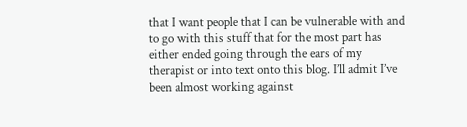that I want people that I can be vulnerable with and to go with this stuff that for the most part has either ended going through the ears of my therapist or into text onto this blog. I’ll admit I’ve been almost working against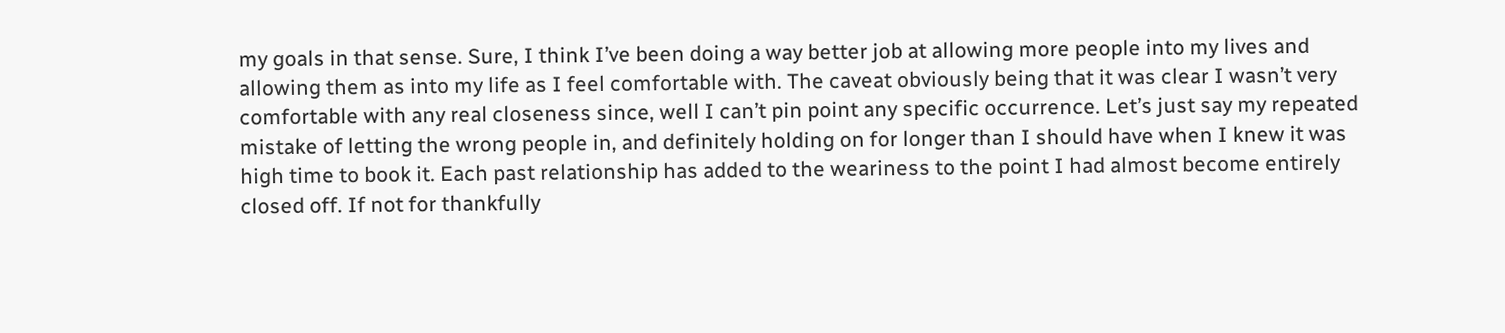my goals in that sense. Sure, I think I’ve been doing a way better job at allowing more people into my lives and allowing them as into my life as I feel comfortable with. The caveat obviously being that it was clear I wasn’t very comfortable with any real closeness since, well I can’t pin point any specific occurrence. Let’s just say my repeated mistake of letting the wrong people in, and definitely holding on for longer than I should have when I knew it was high time to book it. Each past relationship has added to the weariness to the point I had almost become entirely closed off. If not for thankfully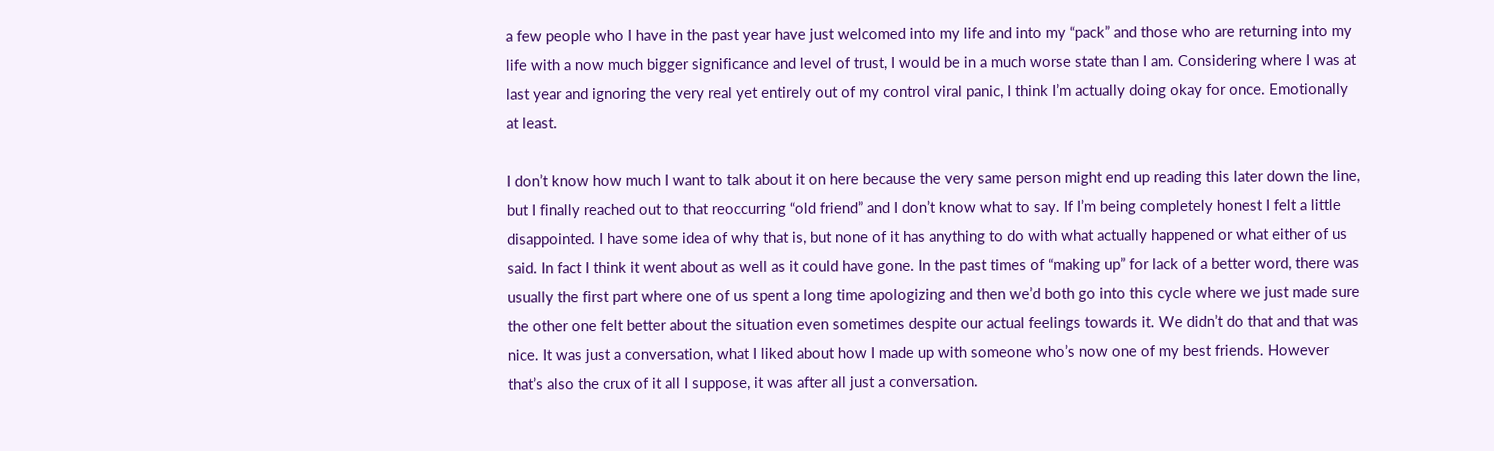a few people who I have in the past year have just welcomed into my life and into my “pack” and those who are returning into my life with a now much bigger significance and level of trust, I would be in a much worse state than I am. Considering where I was at last year and ignoring the very real yet entirely out of my control viral panic, I think I’m actually doing okay for once. Emotionally at least.

I don’t know how much I want to talk about it on here because the very same person might end up reading this later down the line, but I finally reached out to that reoccurring “old friend” and I don’t know what to say. If I’m being completely honest I felt a little disappointed. I have some idea of why that is, but none of it has anything to do with what actually happened or what either of us said. In fact I think it went about as well as it could have gone. In the past times of “making up” for lack of a better word, there was usually the first part where one of us spent a long time apologizing and then we’d both go into this cycle where we just made sure the other one felt better about the situation even sometimes despite our actual feelings towards it. We didn’t do that and that was nice. It was just a conversation, what I liked about how I made up with someone who’s now one of my best friends. However that’s also the crux of it all I suppose, it was after all just a conversation.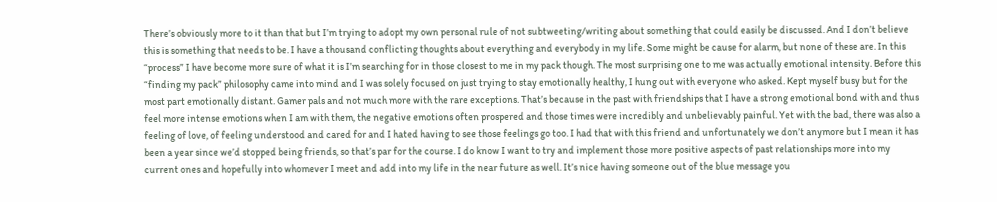There’s obviously more to it than that but I’m trying to adopt my own personal rule of not subtweeting/writing about something that could easily be discussed. And I don’t believe this is something that needs to be. I have a thousand conflicting thoughts about everything and everybody in my life. Some might be cause for alarm, but none of these are. In this “process” I have become more sure of what it is I’m searching for in those closest to me in my pack though. The most surprising one to me was actually emotional intensity. Before this “finding my pack” philosophy came into mind and I was solely focused on just trying to stay emotionally healthy, I hung out with everyone who asked. Kept myself busy but for the most part emotionally distant. Gamer pals and not much more with the rare exceptions. That’s because in the past with friendships that I have a strong emotional bond with and thus feel more intense emotions when I am with them, the negative emotions often prospered and those times were incredibly and unbelievably painful. Yet with the bad, there was also a feeling of love, of feeling understood and cared for and I hated having to see those feelings go too. I had that with this friend and unfortunately we don’t anymore but I mean it has been a year since we’d stopped being friends, so that’s par for the course. I do know I want to try and implement those more positive aspects of past relationships more into my current ones and hopefully into whomever I meet and add into my life in the near future as well. It’s nice having someone out of the blue message you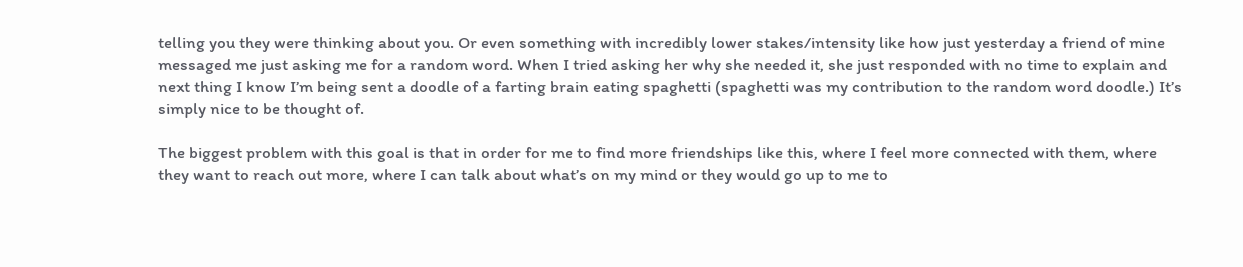telling you they were thinking about you. Or even something with incredibly lower stakes/intensity like how just yesterday a friend of mine messaged me just asking me for a random word. When I tried asking her why she needed it, she just responded with no time to explain and next thing I know I’m being sent a doodle of a farting brain eating spaghetti (spaghetti was my contribution to the random word doodle.) It’s simply nice to be thought of.

The biggest problem with this goal is that in order for me to find more friendships like this, where I feel more connected with them, where they want to reach out more, where I can talk about what’s on my mind or they would go up to me to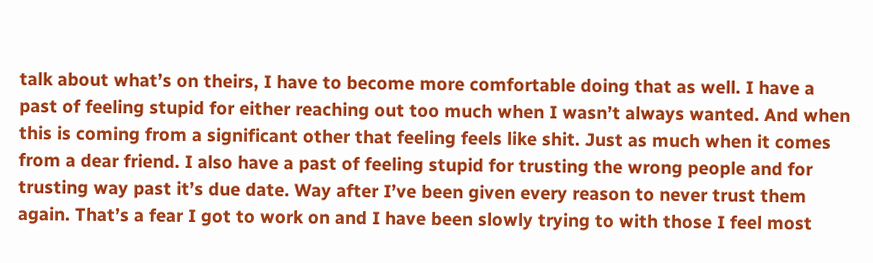talk about what’s on theirs, I have to become more comfortable doing that as well. I have a past of feeling stupid for either reaching out too much when I wasn’t always wanted. And when this is coming from a significant other that feeling feels like shit. Just as much when it comes from a dear friend. I also have a past of feeling stupid for trusting the wrong people and for trusting way past it’s due date. Way after I’ve been given every reason to never trust them again. That’s a fear I got to work on and I have been slowly trying to with those I feel most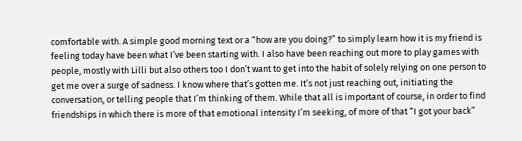comfortable with. A simple good morning text or a “how are you doing?” to simply learn how it is my friend is feeling today have been what I’ve been starting with. I also have been reaching out more to play games with people, mostly with Lilli but also others too I don’t want to get into the habit of solely relying on one person to get me over a surge of sadness. I know where that’s gotten me. It’s not just reaching out, initiating the conversation, or telling people that I’m thinking of them. While that all is important of course, in order to find friendships in which there is more of that emotional intensity I’m seeking, of more of that “I got your back”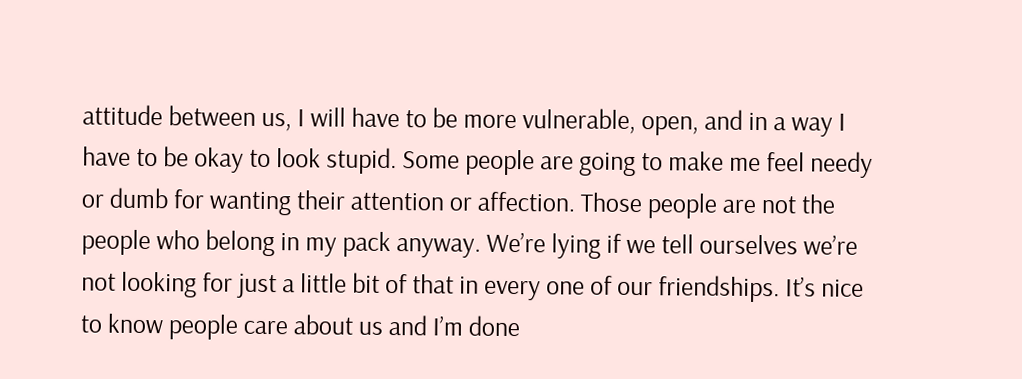attitude between us, I will have to be more vulnerable, open, and in a way I have to be okay to look stupid. Some people are going to make me feel needy or dumb for wanting their attention or affection. Those people are not the people who belong in my pack anyway. We’re lying if we tell ourselves we’re not looking for just a little bit of that in every one of our friendships. It’s nice to know people care about us and I’m done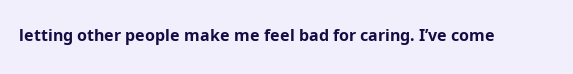letting other people make me feel bad for caring. I’ve come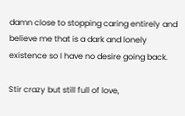damn close to stopping caring entirely and believe me that is a dark and lonely existence so I have no desire going back.

Stir crazy but still full of love,